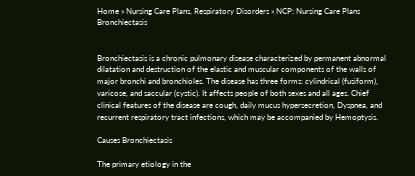Home » Nursing Care Plans, Respiratory Disorders » NCP: Nursing Care Plans Bronchiectasis


Bronchiectasis is a chronic pulmonary disease characterized by permanent abnormal dilatation and destruction of the elastic and muscular components of the walls of major bronchi and bronchioles. The disease has three forms: cylindrical (fusiform), varicose, and saccular (cystic). It affects people of both sexes and all ages. Chief clinical features of the disease are cough, daily mucus hypersecretion, Dyspnea, and recurrent respiratory tract infections, which may be accompanied by Hemoptysis.

Causes Bronchiectasis

The primary etiology in the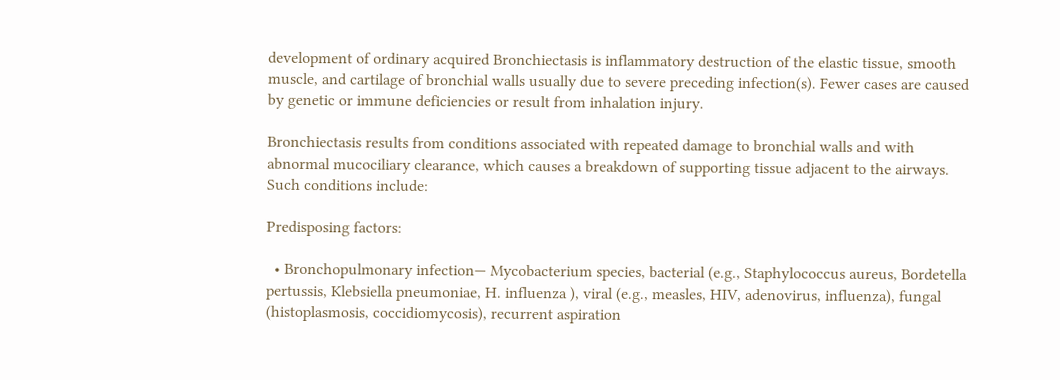development of ordinary acquired Bronchiectasis is inflammatory destruction of the elastic tissue, smooth muscle, and cartilage of bronchial walls usually due to severe preceding infection(s). Fewer cases are caused by genetic or immune deficiencies or result from inhalation injury.

Bronchiectasis results from conditions associated with repeated damage to bronchial walls and with abnormal mucociliary clearance, which causes a breakdown of supporting tissue adjacent to the airways. Such conditions include:

Predisposing factors:

  • Bronchopulmonary infection— Mycobacterium species, bacterial (e.g., Staphylococcus aureus, Bordetella pertussis, Klebsiella pneumoniae, H. influenza ), viral (e.g., measles, HIV, adenovirus, influenza), fungal (histoplasmosis, coccidiomycosis), recurrent aspiration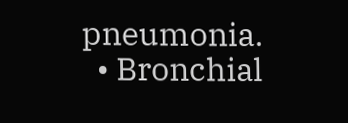pneumonia.
  • Bronchial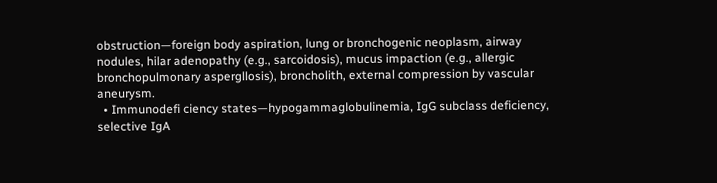obstruction—foreign body aspiration, lung or bronchogenic neoplasm, airway nodules, hilar adenopathy (e.g., sarcoidosis), mucus impaction (e.g., allergic bronchopulmonary aspergllosis), broncholith, external compression by vascular aneurysm.
  • Immunodefi ciency states—hypogammaglobulinemia, IgG subclass deficiency, selective IgA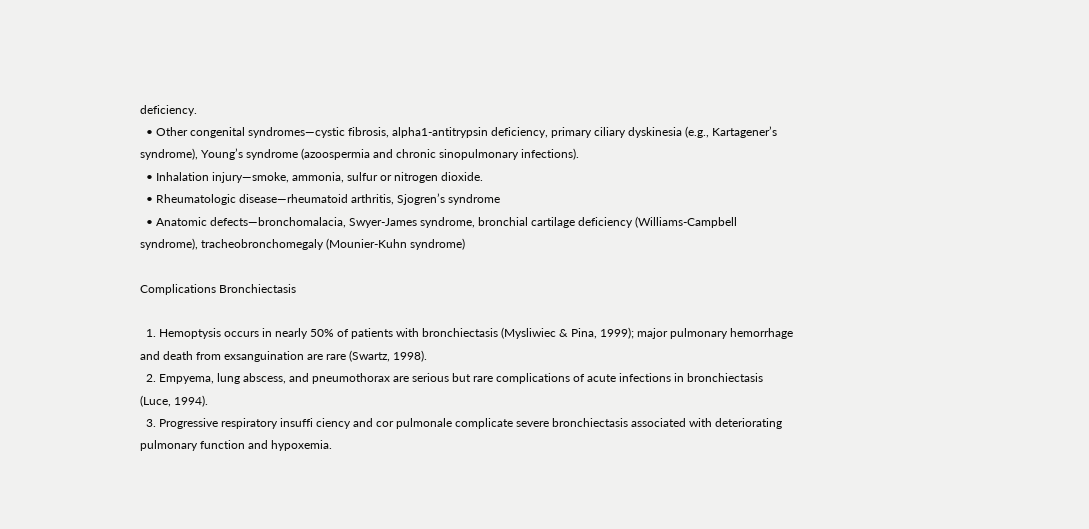deficiency.
  • Other congenital syndromes—cystic fibrosis, alpha1-antitrypsin deficiency, primary ciliary dyskinesia (e.g., Kartagener’s syndrome), Young’s syndrome (azoospermia and chronic sinopulmonary infections).
  • Inhalation injury—smoke, ammonia, sulfur or nitrogen dioxide.
  • Rheumatologic disease—rheumatoid arthritis, Sjogren’s syndrome
  • Anatomic defects—bronchomalacia, Swyer-James syndrome, bronchial cartilage deficiency (Williams-Campbell syndrome), tracheobronchomegaly (Mounier-Kuhn syndrome)

Complications Bronchiectasis

  1. Hemoptysis occurs in nearly 50% of patients with bronchiectasis (Mysliwiec & Pina, 1999); major pulmonary hemorrhage and death from exsanguination are rare (Swartz, 1998).
  2. Empyema, lung abscess, and pneumothorax are serious but rare complications of acute infections in bronchiectasis (Luce, 1994).
  3. Progressive respiratory insuffi ciency and cor pulmonale complicate severe bronchiectasis associated with deteriorating pulmonary function and hypoxemia.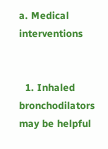a. Medical interventions


  1. Inhaled bronchodilators may be helpful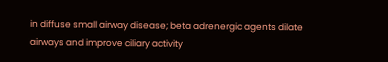in diffuse small airway disease; beta adrenergic agents dilate airways and improve ciliary activity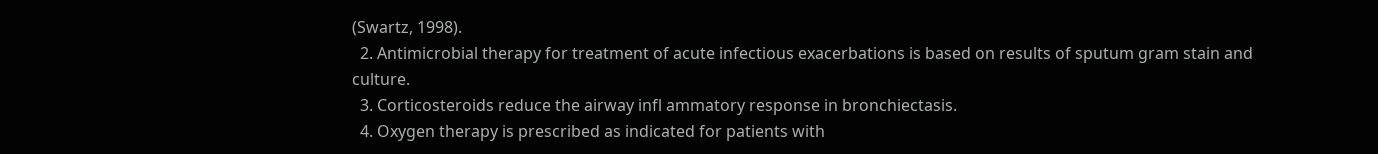(Swartz, 1998).
  2. Antimicrobial therapy for treatment of acute infectious exacerbations is based on results of sputum gram stain and culture.
  3. Corticosteroids reduce the airway infl ammatory response in bronchiectasis.
  4. Oxygen therapy is prescribed as indicated for patients with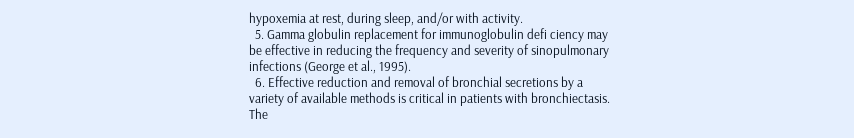hypoxemia at rest, during sleep, and/or with activity.
  5. Gamma globulin replacement for immunoglobulin defi ciency may be effective in reducing the frequency and severity of sinopulmonary infections (George et al., 1995).
  6. Effective reduction and removal of bronchial secretions by a variety of available methods is critical in patients with bronchiectasis. The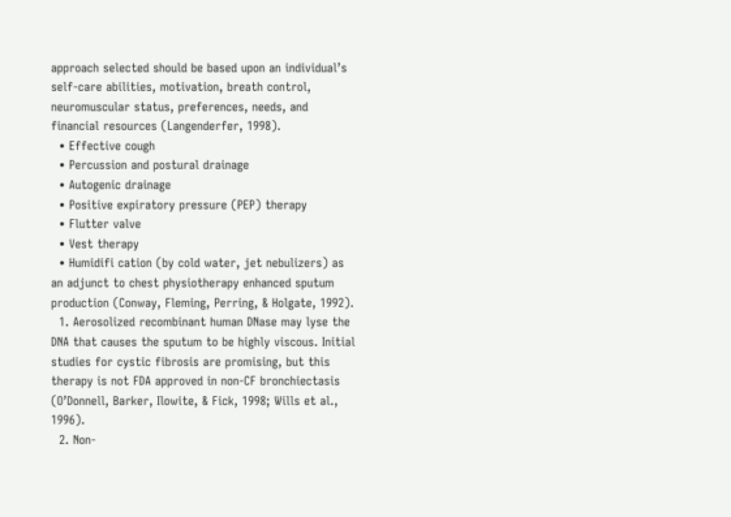approach selected should be based upon an individual’s self-care abilities, motivation, breath control, neuromuscular status, preferences, needs, and financial resources (Langenderfer, 1998).
  • Effective cough
  • Percussion and postural drainage
  • Autogenic drainage
  • Positive expiratory pressure (PEP) therapy
  • Flutter valve
  • Vest therapy
  • Humidifi cation (by cold water, jet nebulizers) as an adjunct to chest physiotherapy enhanced sputum production (Conway, Fleming, Perring, & Holgate, 1992).
  1. Aerosolized recombinant human DNase may lyse the DNA that causes the sputum to be highly viscous. Initial studies for cystic fibrosis are promising, but this therapy is not FDA approved in non-CF bronchiectasis (O’Donnell, Barker, Ilowite, & Fick, 1998; Wills et al., 1996).
  2. Non-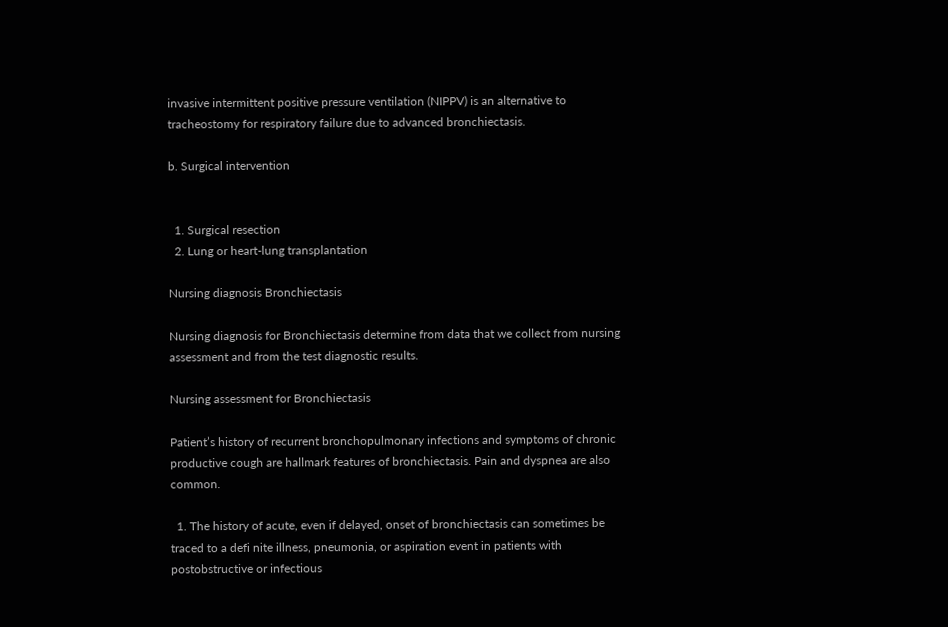invasive intermittent positive pressure ventilation (NIPPV) is an alternative to tracheostomy for respiratory failure due to advanced bronchiectasis.

b. Surgical intervention


  1. Surgical resection
  2. Lung or heart-lung transplantation

Nursing diagnosis Bronchiectasis

Nursing diagnosis for Bronchiectasis determine from data that we collect from nursing assessment and from the test diagnostic results.

Nursing assessment for Bronchiectasis

Patient’s history of recurrent bronchopulmonary infections and symptoms of chronic productive cough are hallmark features of bronchiectasis. Pain and dyspnea are also common.

  1. The history of acute, even if delayed, onset of bronchiectasis can sometimes be traced to a defi nite illness, pneumonia, or aspiration event in patients with postobstructive or infectious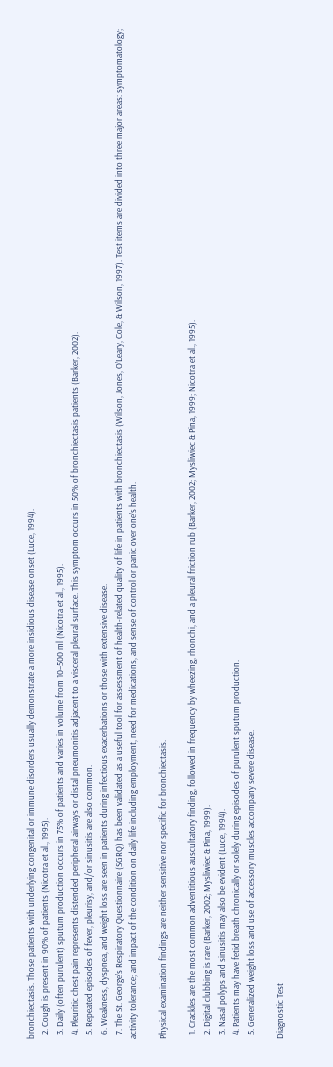bronchiectasis. Those patients with underlying congenital or immune disorders usually demonstrate a more insidious disease onset (Luce, 1994).
  2. Cough is present in 90% of patients (Nicotra et al., 1995).
  3. Daily (often purulent) sputum production occurs in 75% of patients and varies in volume from 10–500 ml (Nicotra et al., 1995).
  4. Pleuritic chest pain represents distended peripheral airways or distal pneumonitis adjacent to a visceral pleural surface. This symptom occurs in 50% of bronchiectasis patients (Barker, 2002).
  5. Repeated episodes of fever, pleurisy, and/or sinusitis are also common.
  6. Weakness, dyspnea, and weight loss are seen in patients during infectious exacerbations or those with extensive disease.
  7. The St. George’s Respiratory Questionnaire (SGRQ) has been validated as a useful tool for assessment of health-related quality of life in patients with bronchiectasis (Wilson, Jones, O’Leary, Cole, & Wilson, 1997). Test items are divided into three major areas: symptomatology; activity tolerance; and impact of the condition on daily life including employment, need for medications, and sense of control or panic over one’s health.

Physical examination findings are neither sensitive nor specific for bronchiectasis.

  1. Crackles are the most common adventitious auscultatory finding, followed in frequency by wheezing, rhonchi, and a pleural friction rub (Barker, 2002; Mysliwiec & Pina, 1999; Nicotra et al., 1995).
  2. Digital clubbing is rare (Barker, 2002; Mysliwiec & Pina, 1999).
  3. Nasal polyps and sinusitis may also be evident (Luce, 1994).
  4. Patients may have fetid breath chronically or solely during episodes of purulent sputum production.
  5. Generalized weight loss and use of accessory muscles accompany severe disease.

Diagnostic Test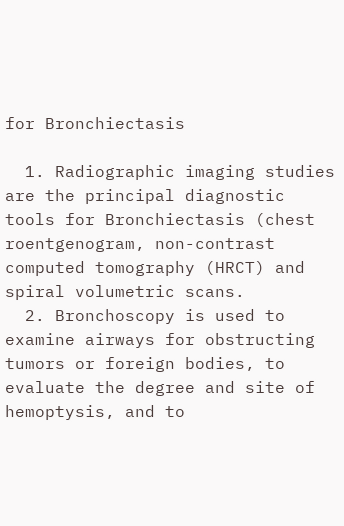for Bronchiectasis

  1. Radiographic imaging studies are the principal diagnostic tools for Bronchiectasis (chest roentgenogram, non-contrast computed tomography (HRCT) and spiral volumetric scans.
  2. Bronchoscopy is used to examine airways for obstructing tumors or foreign bodies, to evaluate the degree and site of hemoptysis, and to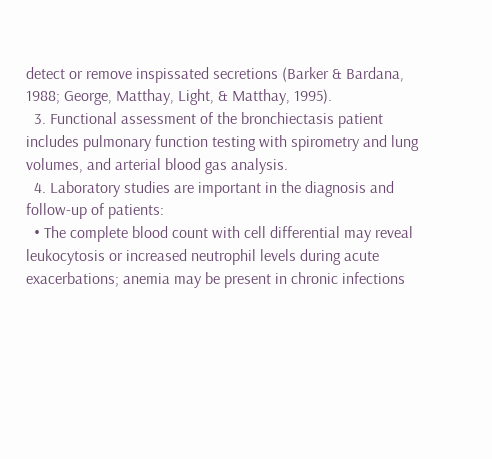detect or remove inspissated secretions (Barker & Bardana, 1988; George, Matthay, Light, & Matthay, 1995).
  3. Functional assessment of the bronchiectasis patient includes pulmonary function testing with spirometry and lung volumes, and arterial blood gas analysis.
  4. Laboratory studies are important in the diagnosis and follow-up of patients:
  • The complete blood count with cell differential may reveal leukocytosis or increased neutrophil levels during acute exacerbations; anemia may be present in chronic infections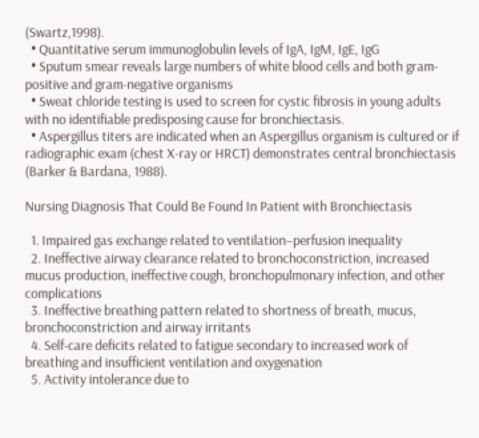(Swartz,1998).
  • Quantitative serum immunoglobulin levels of IgA, IgM, IgE, IgG
  • Sputum smear reveals large numbers of white blood cells and both gram-positive and gram-negative organisms
  • Sweat chloride testing is used to screen for cystic fibrosis in young adults with no identifiable predisposing cause for bronchiectasis.
  • Aspergillus titers are indicated when an Aspergillus organism is cultured or if radiographic exam (chest X-ray or HRCT) demonstrates central bronchiectasis (Barker & Bardana, 1988).

Nursing Diagnosis That Could Be Found In Patient with Bronchiectasis

  1. Impaired gas exchange related to ventilation–perfusion inequality
  2. Ineffective airway clearance related to bronchoconstriction, increased mucus production, ineffective cough, bronchopulmonary infection, and other complications
  3. Ineffective breathing pattern related to shortness of breath, mucus, bronchoconstriction and airway irritants
  4. Self-care deficits related to fatigue secondary to increased work of breathing and insufficient ventilation and oxygenation
  5. Activity intolerance due to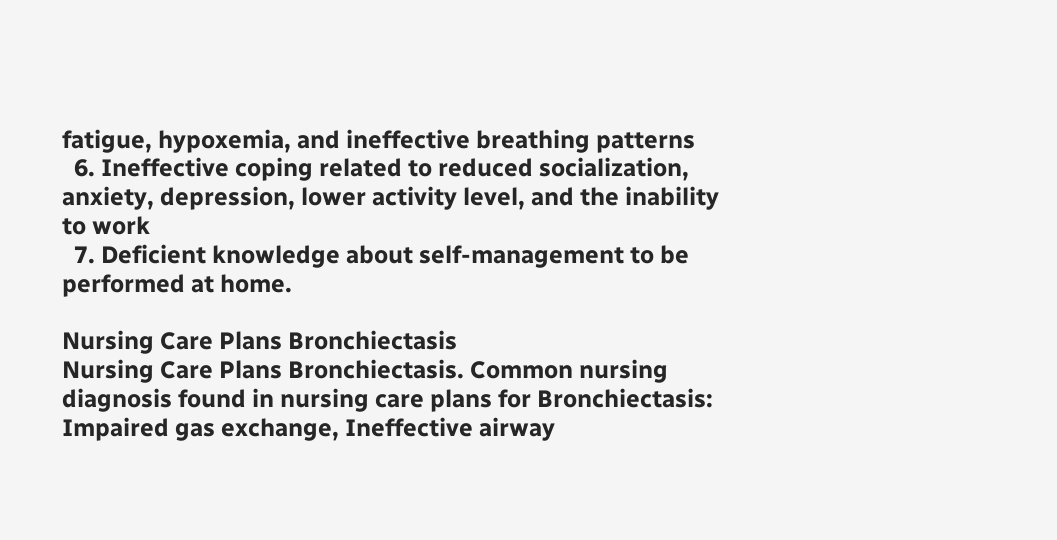fatigue, hypoxemia, and ineffective breathing patterns
  6. Ineffective coping related to reduced socialization, anxiety, depression, lower activity level, and the inability to work
  7. Deficient knowledge about self-management to be performed at home.

Nursing Care Plans Bronchiectasis
Nursing Care Plans Bronchiectasis. Common nursing diagnosis found in nursing care plans for Bronchiectasis: Impaired gas exchange, Ineffective airway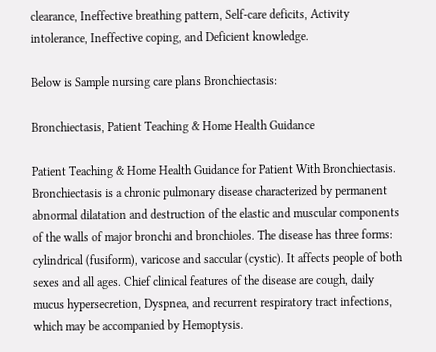clearance, Ineffective breathing pattern, Self-care deficits, Activity intolerance, Ineffective coping, and Deficient knowledge.

Below is Sample nursing care plans Bronchiectasis:

Bronchiectasis, Patient Teaching & Home Health Guidance

Patient Teaching & Home Health Guidance for Patient With Bronchiectasis. Bronchiectasis is a chronic pulmonary disease characterized by permanent abnormal dilatation and destruction of the elastic and muscular components of the walls of major bronchi and bronchioles. The disease has three forms: cylindrical (fusiform), varicose and saccular (cystic). It affects people of both sexes and all ages. Chief clinical features of the disease are cough, daily mucus hypersecretion, Dyspnea, and recurrent respiratory tract infections, which may be accompanied by Hemoptysis.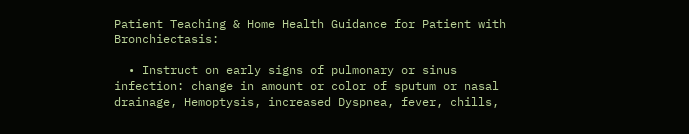Patient Teaching & Home Health Guidance for Patient with Bronchiectasis:

  • Instruct on early signs of pulmonary or sinus infection: change in amount or color of sputum or nasal drainage, Hemoptysis, increased Dyspnea, fever, chills,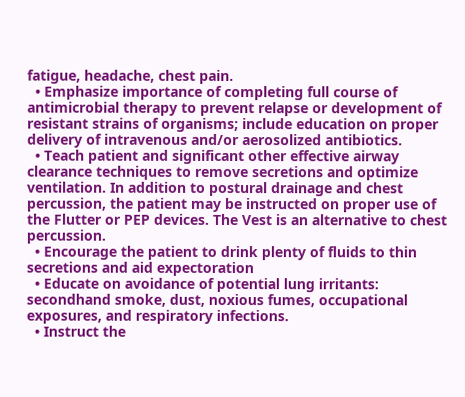fatigue, headache, chest pain.
  • Emphasize importance of completing full course of antimicrobial therapy to prevent relapse or development of resistant strains of organisms; include education on proper delivery of intravenous and/or aerosolized antibiotics.
  • Teach patient and significant other effective airway clearance techniques to remove secretions and optimize ventilation. In addition to postural drainage and chest percussion, the patient may be instructed on proper use of the Flutter or PEP devices. The Vest is an alternative to chest percussion.
  • Encourage the patient to drink plenty of fluids to thin secretions and aid expectoration
  • Educate on avoidance of potential lung irritants: secondhand smoke, dust, noxious fumes, occupational exposures, and respiratory infections.
  • Instruct the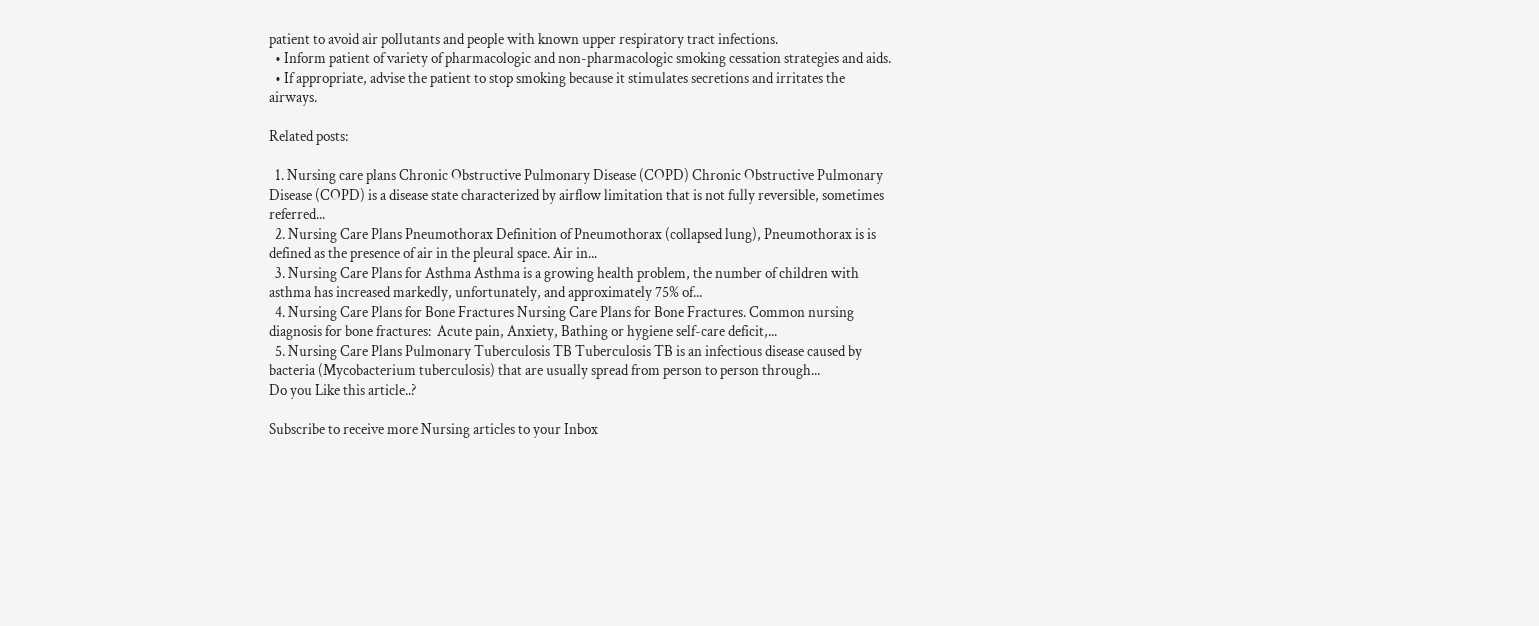patient to avoid air pollutants and people with known upper respiratory tract infections.
  • Inform patient of variety of pharmacologic and non-pharmacologic smoking cessation strategies and aids.
  • If appropriate, advise the patient to stop smoking because it stimulates secretions and irritates the airways.

Related posts:

  1. Nursing care plans Chronic Obstructive Pulmonary Disease (COPD) Chronic Obstructive Pulmonary Disease (COPD) is a disease state characterized by airflow limitation that is not fully reversible, sometimes referred...
  2. Nursing Care Plans Pneumothorax Definition of Pneumothorax (collapsed lung), Pneumothorax is is defined as the presence of air in the pleural space. Air in...
  3. Nursing Care Plans for Asthma Asthma is a growing health problem, the number of children with asthma has increased markedly, unfortunately, and approximately 75% of...
  4. Nursing Care Plans for Bone Fractures Nursing Care Plans for Bone Fractures. Common nursing diagnosis for bone fractures:  Acute pain, Anxiety, Bathing or hygiene self-care deficit,...
  5. Nursing Care Plans Pulmonary Tuberculosis TB Tuberculosis TB is an infectious disease caused by bacteria (Mycobacterium tuberculosis) that are usually spread from person to person through...
Do you Like this article..?

Subscribe to receive more Nursing articles to your Inbox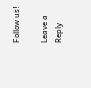Follow us!

Leave a Reply